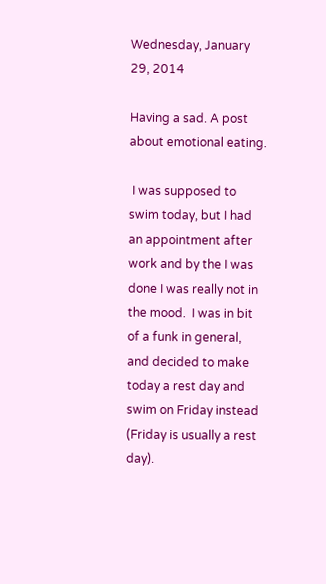Wednesday, January 29, 2014

Having a sad. A post about emotional eating.

 I was supposed to swim today, but I had an appointment after work and by the I was done I was really not in the mood.  I was in bit of a funk in general, and decided to make today a rest day and swim on Friday instead (Friday is usually a rest day).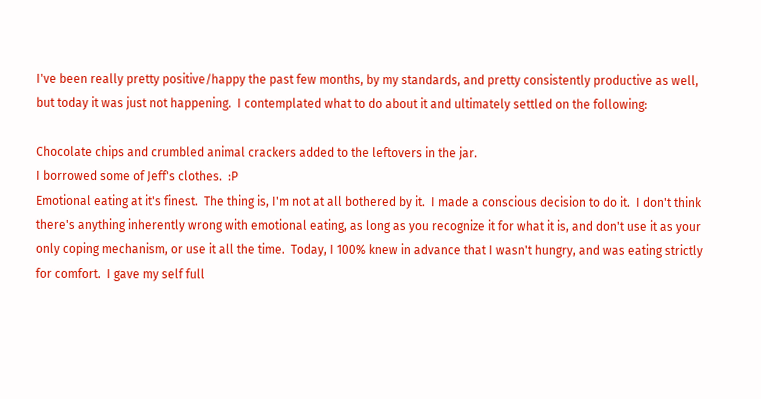I've been really pretty positive/happy the past few months, by my standards, and pretty consistently productive as well, but today it was just not happening.  I contemplated what to do about it and ultimately settled on the following:

Chocolate chips and crumbled animal crackers added to the leftovers in the jar.
I borrowed some of Jeff's clothes.  :P
Emotional eating at it's finest.  The thing is, I'm not at all bothered by it.  I made a conscious decision to do it.  I don't think there's anything inherently wrong with emotional eating, as long as you recognize it for what it is, and don't use it as your only coping mechanism, or use it all the time.  Today, I 100% knew in advance that I wasn't hungry, and was eating strictly for comfort.  I gave my self full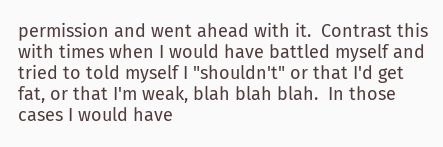permission and went ahead with it.  Contrast this with times when I would have battled myself and tried to told myself I "shouldn't" or that I'd get fat, or that I'm weak, blah blah blah.  In those cases I would have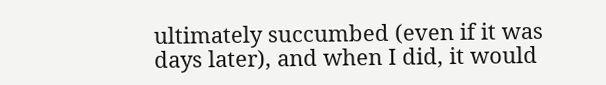ultimately succumbed (even if it was days later), and when I did, it would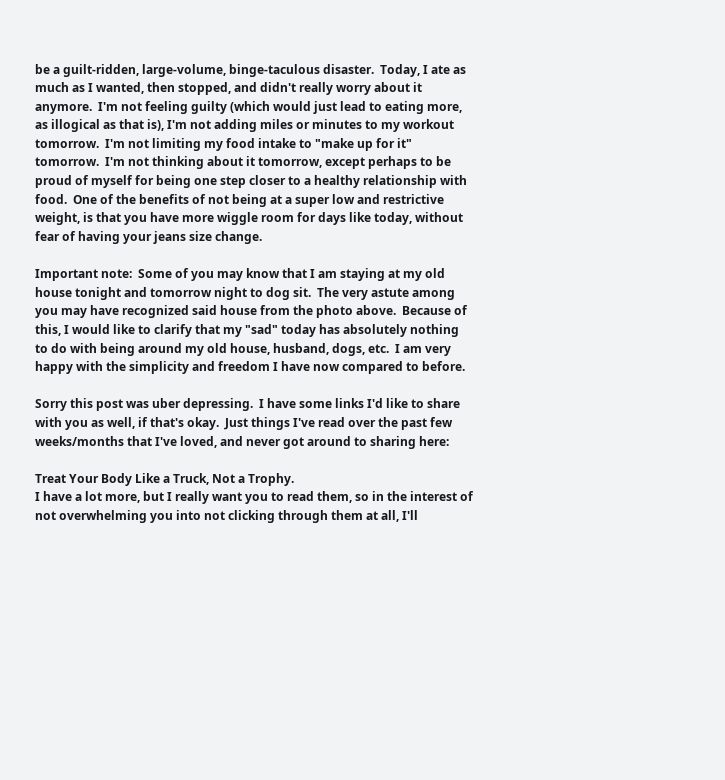be a guilt-ridden, large-volume, binge-taculous disaster.  Today, I ate as much as I wanted, then stopped, and didn't really worry about it anymore.  I'm not feeling guilty (which would just lead to eating more, as illogical as that is), I'm not adding miles or minutes to my workout tomorrow.  I'm not limiting my food intake to "make up for it" tomorrow.  I'm not thinking about it tomorrow, except perhaps to be proud of myself for being one step closer to a healthy relationship with food.  One of the benefits of not being at a super low and restrictive weight, is that you have more wiggle room for days like today, without fear of having your jeans size change.

Important note:  Some of you may know that I am staying at my old house tonight and tomorrow night to dog sit.  The very astute among you may have recognized said house from the photo above.  Because of this, I would like to clarify that my "sad" today has absolutely nothing to do with being around my old house, husband, dogs, etc.  I am very happy with the simplicity and freedom I have now compared to before.

Sorry this post was uber depressing.  I have some links I'd like to share with you as well, if that's okay.  Just things I've read over the past few weeks/months that I've loved, and never got around to sharing here:

Treat Your Body Like a Truck, Not a Trophy.
I have a lot more, but I really want you to read them, so in the interest of not overwhelming you into not clicking through them at all, I'll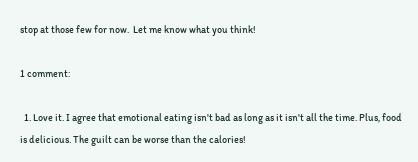stop at those few for now.  Let me know what you think!

1 comment:

  1. Love it. I agree that emotional eating isn't bad as long as it isn't all the time. Plus, food is delicious. The guilt can be worse than the calories!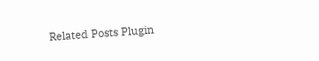Related Posts Plugin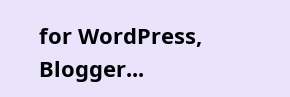for WordPress, Blogger...